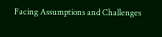Facing Assumptions and Challenges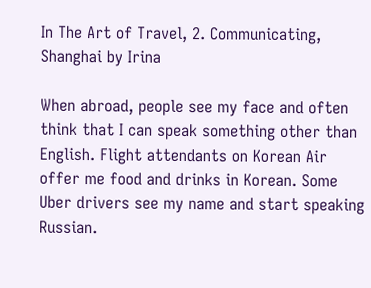In The Art of Travel, 2. Communicating, Shanghai by Irina

When abroad, people see my face and often think that I can speak something other than English. Flight attendants on Korean Air offer me food and drinks in Korean. Some Uber drivers see my name and start speaking Russian.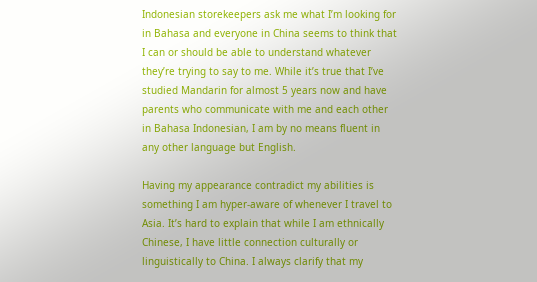Indonesian storekeepers ask me what I’m looking for in Bahasa and everyone in China seems to think that I can or should be able to understand whatever they’re trying to say to me. While it’s true that I’ve studied Mandarin for almost 5 years now and have parents who communicate with me and each other in Bahasa Indonesian, I am by no means fluent in any other language but English.

Having my appearance contradict my abilities is something I am hyper-aware of whenever I travel to Asia. It’s hard to explain that while I am ethnically Chinese, I have little connection culturally or linguistically to China. I always clarify that my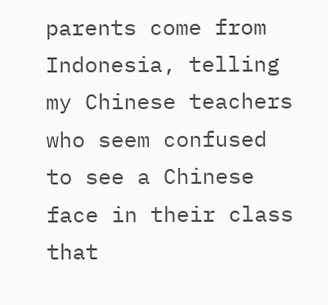parents come from Indonesia, telling my Chinese teachers who seem confused to see a Chinese face in their class that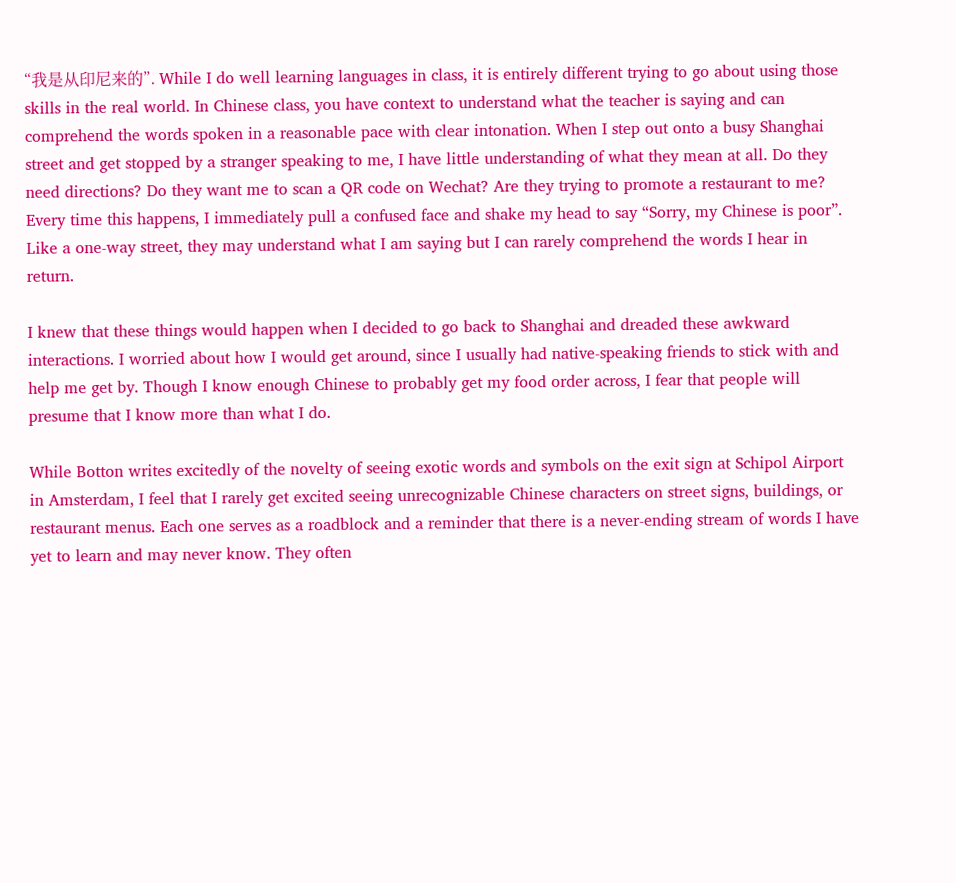“我是从印尼来的”. While I do well learning languages in class, it is entirely different trying to go about using those skills in the real world. In Chinese class, you have context to understand what the teacher is saying and can comprehend the words spoken in a reasonable pace with clear intonation. When I step out onto a busy Shanghai street and get stopped by a stranger speaking to me, I have little understanding of what they mean at all. Do they need directions? Do they want me to scan a QR code on Wechat? Are they trying to promote a restaurant to me? Every time this happens, I immediately pull a confused face and shake my head to say “Sorry, my Chinese is poor”. Like a one-way street, they may understand what I am saying but I can rarely comprehend the words I hear in return.

I knew that these things would happen when I decided to go back to Shanghai and dreaded these awkward interactions. I worried about how I would get around, since I usually had native-speaking friends to stick with and help me get by. Though I know enough Chinese to probably get my food order across, I fear that people will presume that I know more than what I do.

While Botton writes excitedly of the novelty of seeing exotic words and symbols on the exit sign at Schipol Airport in Amsterdam, I feel that I rarely get excited seeing unrecognizable Chinese characters on street signs, buildings, or restaurant menus. Each one serves as a roadblock and a reminder that there is a never-ending stream of words I have yet to learn and may never know. They often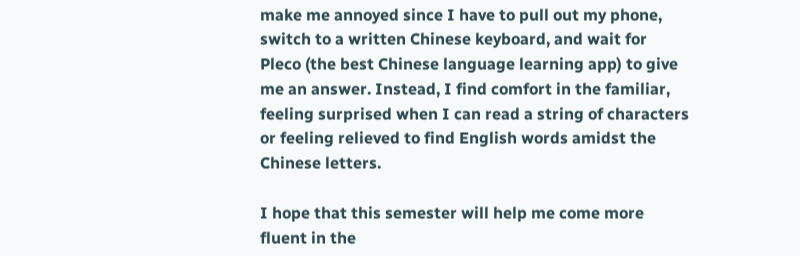make me annoyed since I have to pull out my phone, switch to a written Chinese keyboard, and wait for Pleco (the best Chinese language learning app) to give me an answer. Instead, I find comfort in the familiar, feeling surprised when I can read a string of characters or feeling relieved to find English words amidst the Chinese letters.

I hope that this semester will help me come more fluent in the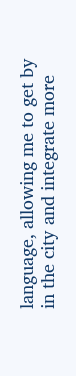language, allowing me to get by in the city and integrate more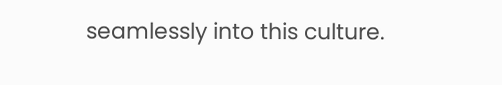seamlessly into this culture.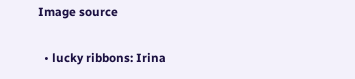Image source

  • lucky ribbons: Irina